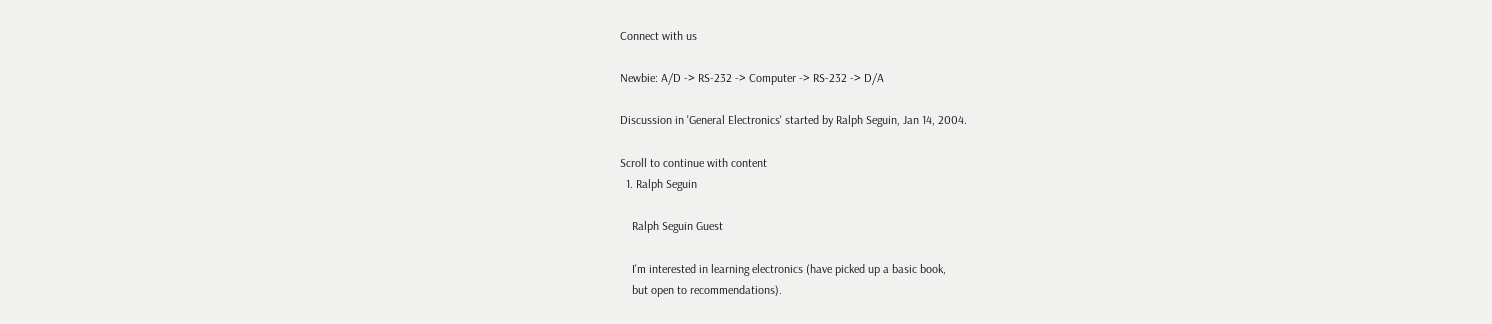Connect with us

Newbie: A/D -> RS-232 -> Computer -> RS-232 -> D/A

Discussion in 'General Electronics' started by Ralph Seguin, Jan 14, 2004.

Scroll to continue with content
  1. Ralph Seguin

    Ralph Seguin Guest

    I'm interested in learning electronics (have picked up a basic book,
    but open to recommendations).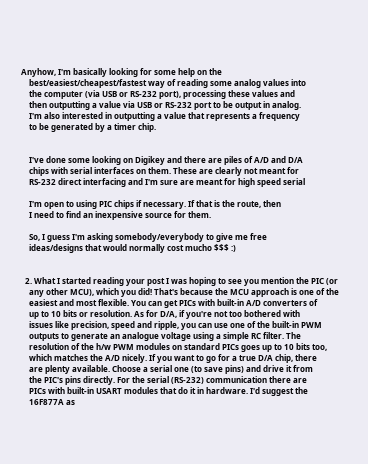Anyhow, I'm basically looking for some help on the
    best/easiest/cheapest/fastest way of reading some analog values into
    the computer (via USB or RS-232 port), processing these values and
    then outputting a value via USB or RS-232 port to be output in analog.
    I'm also interested in outputting a value that represents a frequency
    to be generated by a timer chip.


    I've done some looking on Digikey and there are piles of A/D and D/A
    chips with serial interfaces on them. These are clearly not meant for
    RS-232 direct interfacing and I'm sure are meant for high speed serial

    I'm open to using PIC chips if necessary. If that is the route, then
    I need to find an inexpensive source for them.

    So, I guess I'm asking somebody/everybody to give me free
    ideas/designs that would normally cost mucho $$$ :)


  2. What I started reading your post I was hoping to see you mention the PIC (or
    any other MCU), which you did! That's because the MCU approach is one of the
    easiest and most flexible. You can get PICs with built-in A/D converters of
    up to 10 bits or resolution. As for D/A, if you're not too bothered with
    issues like precision, speed and ripple, you can use one of the built-in PWM
    outputs to generate an analogue voltage using a simple RC filter. The
    resolution of the h/w PWM modules on standard PICs goes up to 10 bits too,
    which matches the A/D nicely. If you want to go for a true D/A chip, there
    are plenty available. Choose a serial one (to save pins) and drive it from
    the PIC's pins directly. For the serial (RS-232) communication there are
    PICs with built-in USART modules that do it in hardware. I'd suggest the
    16F877A as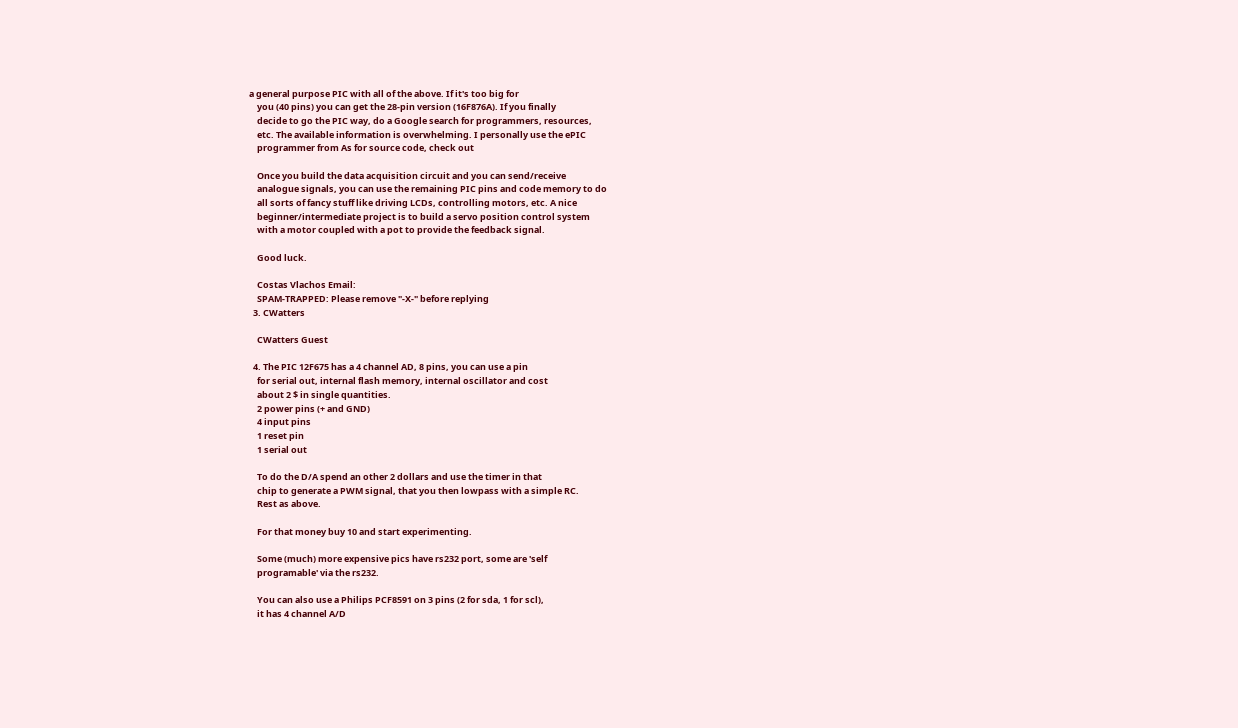a general purpose PIC with all of the above. If it's too big for
    you (40 pins) you can get the 28-pin version (16F876A). If you finally
    decide to go the PIC way, do a Google search for programmers, resources,
    etc. The available information is overwhelming. I personally use the ePIC
    programmer from As for source code, check out

    Once you build the data acquisition circuit and you can send/receive
    analogue signals, you can use the remaining PIC pins and code memory to do
    all sorts of fancy stuff like driving LCDs, controlling motors, etc. A nice
    beginner/intermediate project is to build a servo position control system
    with a motor coupled with a pot to provide the feedback signal.

    Good luck.

    Costas Vlachos Email:
    SPAM-TRAPPED: Please remove "-X-" before replying
  3. CWatters

    CWatters Guest

  4. The PIC 12F675 has a 4 channel AD, 8 pins, you can use a pin
    for serial out, internal flash memory, internal oscillator and cost
    about 2 $ in single quantities.
    2 power pins (+ and GND)
    4 input pins
    1 reset pin
    1 serial out

    To do the D/A spend an other 2 dollars and use the timer in that
    chip to generate a PWM signal, that you then lowpass with a simple RC.
    Rest as above.

    For that money buy 10 and start experimenting.

    Some (much) more expensive pics have rs232 port, some are 'self
    programable' via the rs232.

    You can also use a Philips PCF8591 on 3 pins (2 for sda, 1 for scl),
    it has 4 channel A/D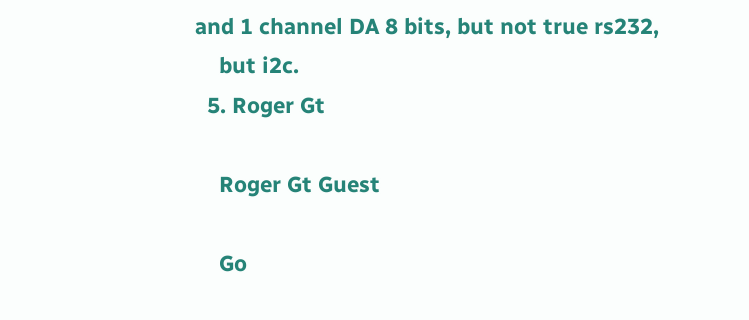and 1 channel DA 8 bits, but not true rs232,
    but i2c.
  5. Roger Gt

    Roger Gt Guest

    Go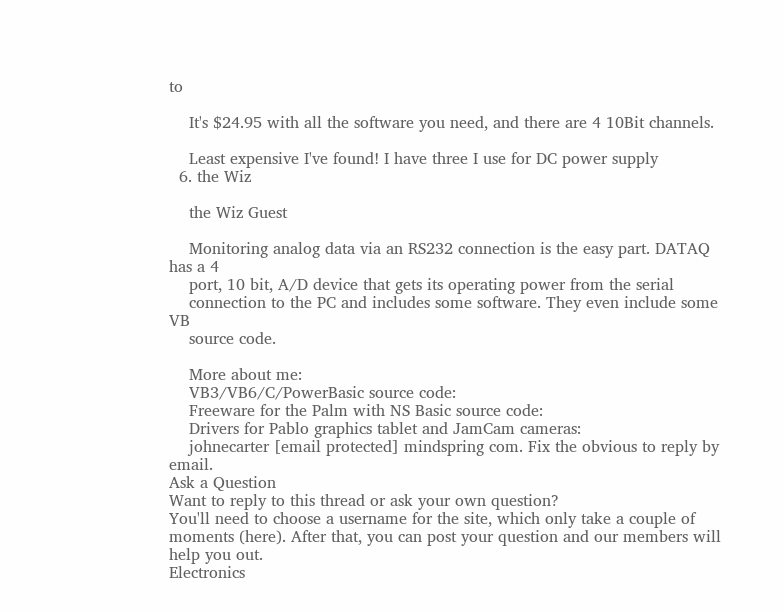to

    It's $24.95 with all the software you need, and there are 4 10Bit channels.

    Least expensive I've found! I have three I use for DC power supply
  6. the Wiz

    the Wiz Guest

    Monitoring analog data via an RS232 connection is the easy part. DATAQ has a 4
    port, 10 bit, A/D device that gets its operating power from the serial
    connection to the PC and includes some software. They even include some VB
    source code.

    More about me:
    VB3/VB6/C/PowerBasic source code:
    Freeware for the Palm with NS Basic source code:
    Drivers for Pablo graphics tablet and JamCam cameras:
    johnecarter [email protected] mindspring com. Fix the obvious to reply by email.
Ask a Question
Want to reply to this thread or ask your own question?
You'll need to choose a username for the site, which only take a couple of moments (here). After that, you can post your question and our members will help you out.
Electronics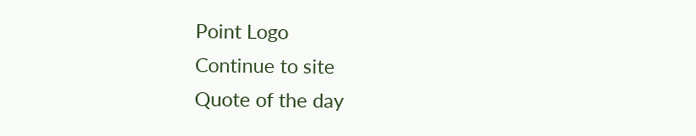Point Logo
Continue to site
Quote of the day